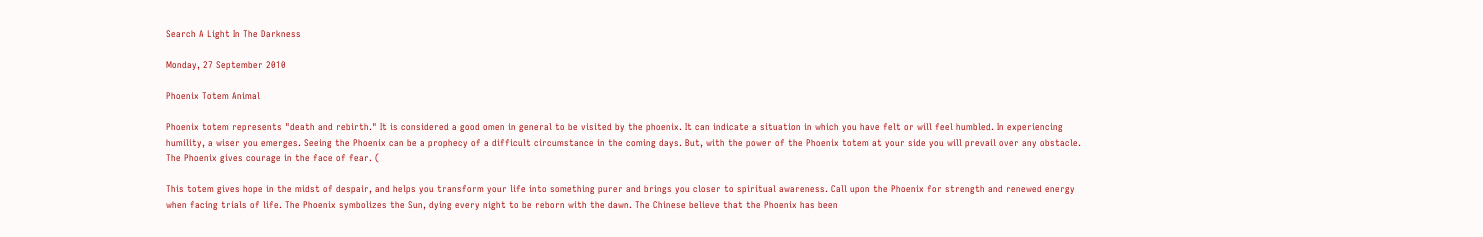Search A Light In The Darkness

Monday, 27 September 2010

Phoenix Totem Animal

Phoenix totem represents "death and rebirth." It is considered a good omen in general to be visited by the phoenix. It can indicate a situation in which you have felt or will feel humbled. In experiencing humility, a wiser you emerges. Seeing the Phoenix can be a prophecy of a difficult circumstance in the coming days. But, with the power of the Phoenix totem at your side you will prevail over any obstacle. The Phoenix gives courage in the face of fear. (

This totem gives hope in the midst of despair, and helps you transform your life into something purer and brings you closer to spiritual awareness. Call upon the Phoenix for strength and renewed energy when facing trials of life. The Phoenix symbolizes the Sun, dying every night to be reborn with the dawn. The Chinese believe that the Phoenix has been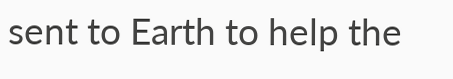sent to Earth to help the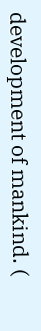development of mankind. (